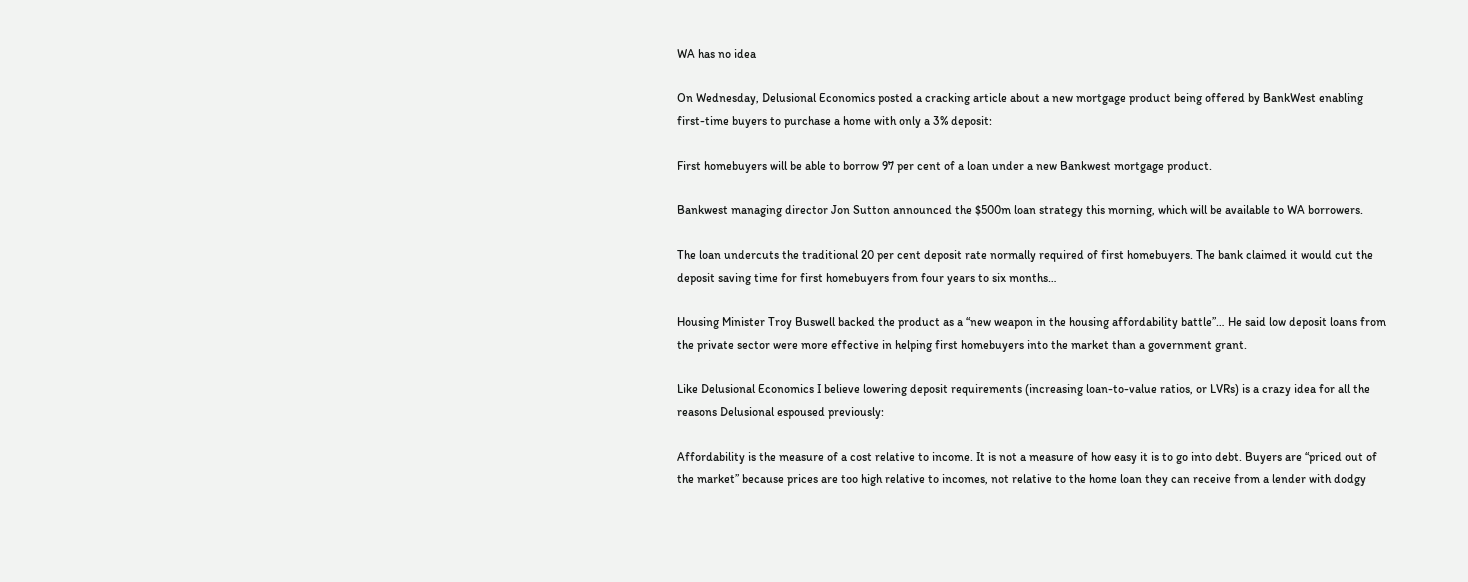WA has no idea

On Wednesday, Delusional Economics posted a cracking article about a new mortgage product being offered by BankWest enabling first-time buyers to purchase a home with only a 3% deposit:

First homebuyers will be able to borrow 97 per cent of a loan under a new Bankwest mortgage product.

Bankwest managing director Jon Sutton announced the $500m loan strategy this morning, which will be available to WA borrowers.

The loan undercuts the traditional 20 per cent deposit rate normally required of first homebuyers. The bank claimed it would cut the deposit saving time for first homebuyers from four years to six months…

Housing Minister Troy Buswell backed the product as a “new weapon in the housing affordability battle”… He said low deposit loans from the private sector were more effective in helping first homebuyers into the market than a government grant.

Like Delusional Economics I believe lowering deposit requirements (increasing loan-to-value ratios, or LVRs) is a crazy idea for all the reasons Delusional espoused previously:

Affordability is the measure of a cost relative to income. It is not a measure of how easy it is to go into debt. Buyers are “priced out of the market” because prices are too high relative to incomes, not relative to the home loan they can receive from a lender with dodgy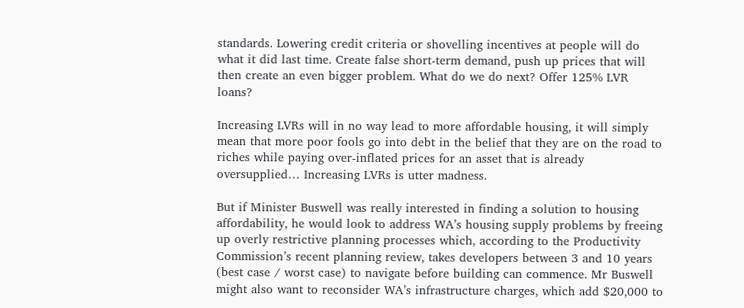standards. Lowering credit criteria or shovelling incentives at people will do what it did last time. Create false short-term demand, push up prices that will then create an even bigger problem. What do we do next? Offer 125% LVR loans?

Increasing LVRs will in no way lead to more affordable housing, it will simply mean that more poor fools go into debt in the belief that they are on the road to riches while paying over-inflated prices for an asset that is already oversupplied… Increasing LVRs is utter madness.

But if Minister Buswell was really interested in finding a solution to housing affordability, he would look to address WA’s housing supply problems by freeing up overly restrictive planning processes which, according to the Productivity Commission’s recent planning review, takes developers between 3 and 10 years (best case / worst case) to navigate before building can commence. Mr Buswell might also want to reconsider WA’s infrastructure charges, which add $20,000 to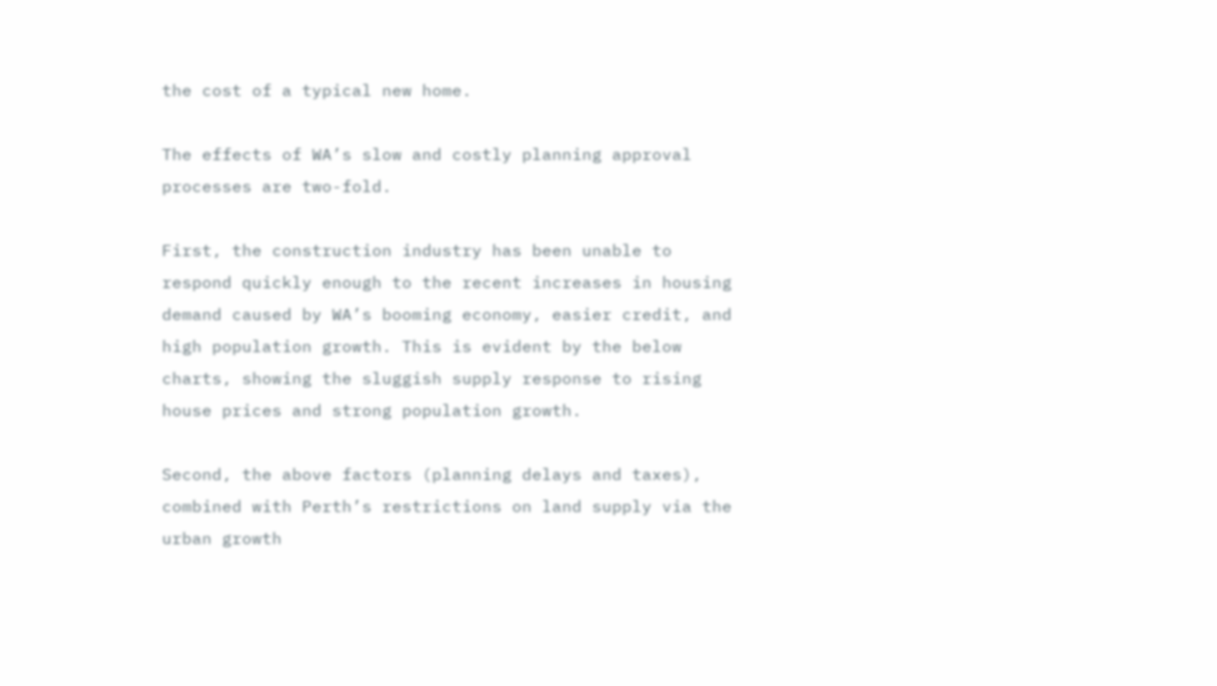the cost of a typical new home.

The effects of WA’s slow and costly planning approval processes are two-fold.

First, the construction industry has been unable to respond quickly enough to the recent increases in housing demand caused by WA’s booming economy, easier credit, and high population growth. This is evident by the below charts, showing the sluggish supply response to rising house prices and strong population growth.

Second, the above factors (planning delays and taxes), combined with Perth’s restrictions on land supply via the urban growth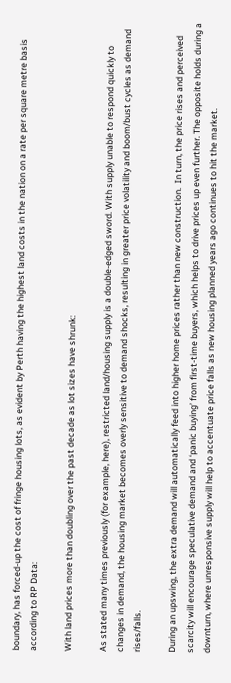boundary, has forced-up the cost of fringe housing lots, as evident by Perth having the highest land costs in the nation on a rate per square metre basis according to RP Data:

With land prices more than doubling over the past decade as lot sizes have shrunk:

As stated many times previously (for example, here), restricted land/housing supply is a double-edged sword. With supply unable to respond quickly to changes in demand, the housing market becomes overly sensitive to demand shocks, resulting in greater price volatility and boom/bust cycles as demand rises/falls.

During an upswing, the extra demand will automatically feed into higher home prices rather than new construction.  In turn, the price rises and perceived scarcity will encourage speculative demand and ‘panic buying’ from first-time buyers, which helps to drive prices up even further. The opposite holds during a downturn, where unresponsive supply will help to accentuate price falls as new housing planned years ago continues to hit the market.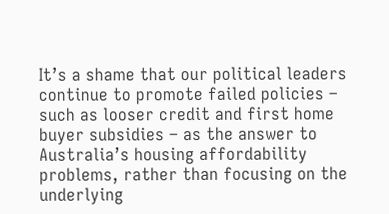It’s a shame that our political leaders continue to promote failed policies – such as looser credit and first home buyer subsidies – as the answer to Australia’s housing affordability problems, rather than focusing on the underlying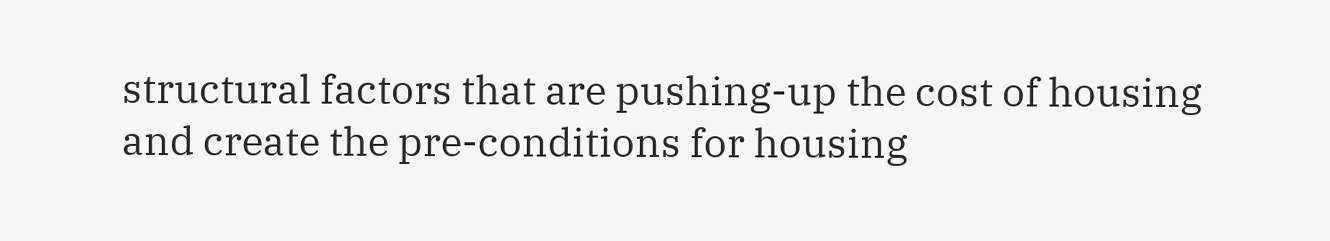structural factors that are pushing-up the cost of housing and create the pre-conditions for housing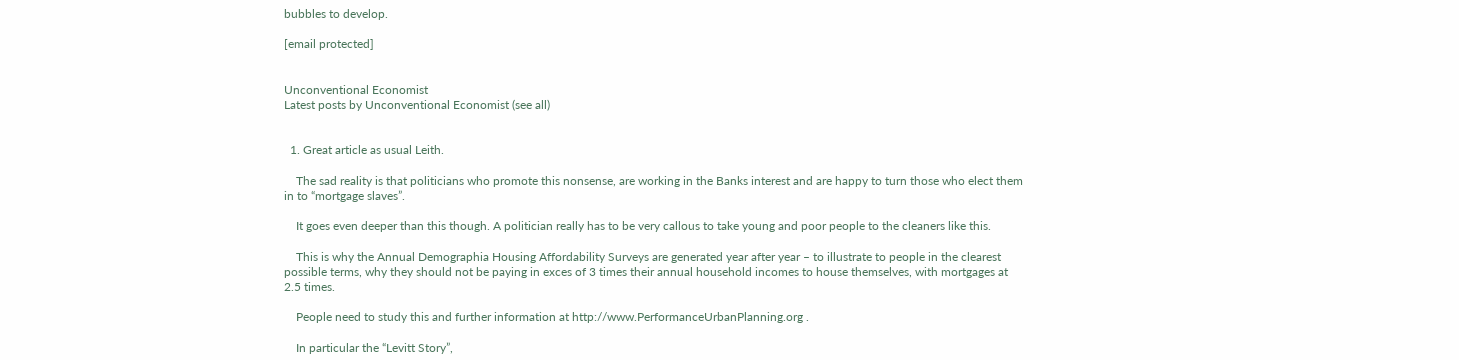bubbles to develop.

[email protected]


Unconventional Economist
Latest posts by Unconventional Economist (see all)


  1. Great article as usual Leith.

    The sad reality is that politicians who promote this nonsense, are working in the Banks interest and are happy to turn those who elect them in to “mortgage slaves”.

    It goes even deeper than this though. A politician really has to be very callous to take young and poor people to the cleaners like this.

    This is why the Annual Demographia Housing Affordability Surveys are generated year after year – to illustrate to people in the clearest possible terms, why they should not be paying in exces of 3 times their annual household incomes to house themselves, with mortgages at 2.5 times.

    People need to study this and further information at http://www.PerformanceUrbanPlanning.org .

    In particular the “Levitt Story”,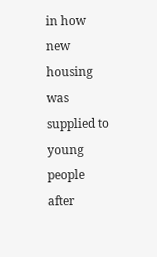in how new housing was supplied to young people after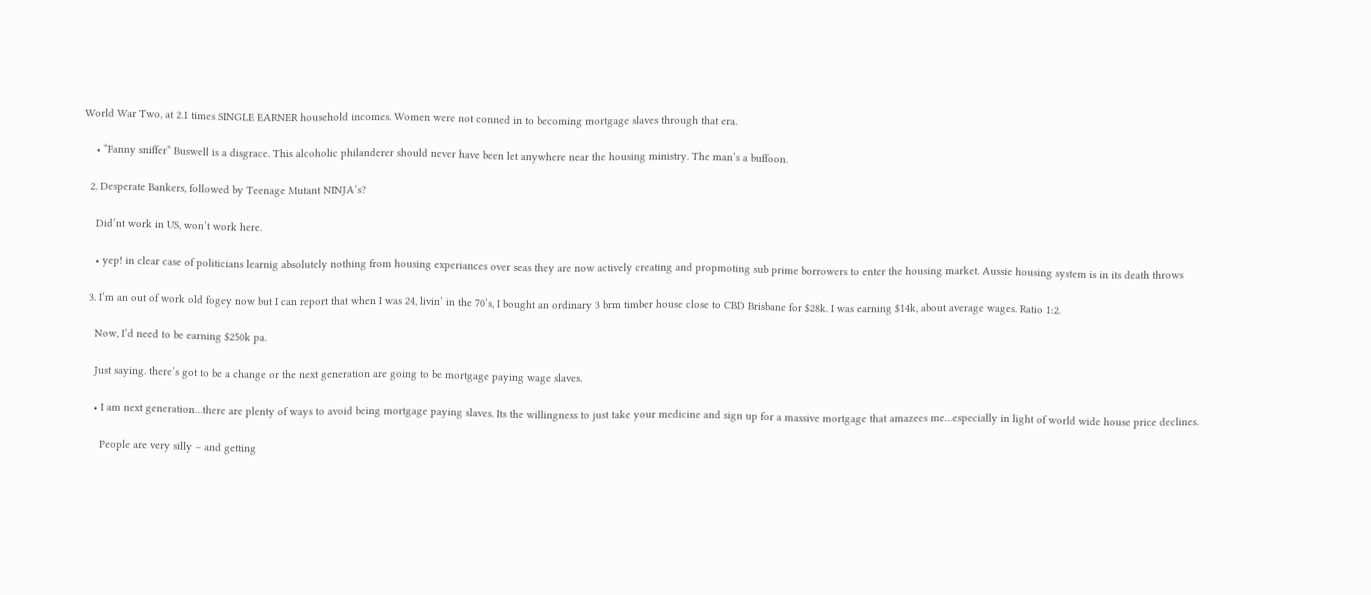World War Two, at 2.1 times SINGLE EARNER household incomes. Women were not conned in to becoming mortgage slaves through that era.

    • “Fanny sniffer” Buswell is a disgrace. This alcoholic philanderer should never have been let anywhere near the housing ministry. The man’s a buffoon.

  2. Desperate Bankers, followed by Teenage Mutant NINJA’s?

    Did’nt work in US, won’t work here.

    • yep! in clear case of politicians learnig absolutely nothing from housing experiances over seas they are now actively creating and propmoting sub prime borrowers to enter the housing market. Aussie housing system is in its death throws

  3. I’m an out of work old fogey now but I can report that when I was 24, livin’ in the 70’s, I bought an ordinary 3 brm timber house close to CBD Brisbane for $28k. I was earning $14k, about average wages. Ratio 1:2.

    Now, I’d need to be earning $250k pa.

    Just saying. there’s got to be a change or the next generation are going to be mortgage paying wage slaves.

    • I am next generation…there are plenty of ways to avoid being mortgage paying slaves. Its the willingness to just take your medicine and sign up for a massive mortgage that amazees me…especially in light of world wide house price declines.

      People are very silly – and getting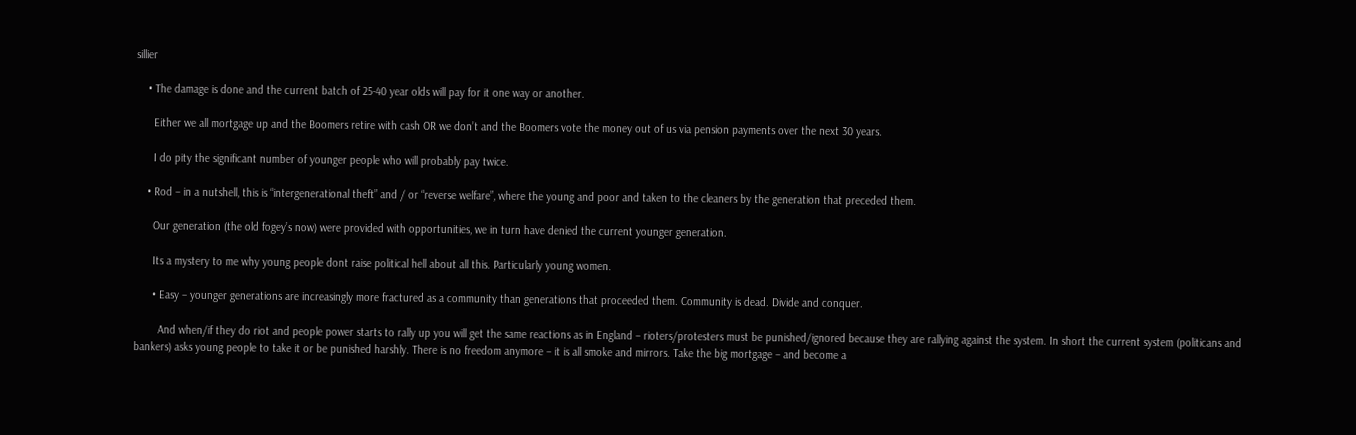sillier

    • The damage is done and the current batch of 25-40 year olds will pay for it one way or another.

      Either we all mortgage up and the Boomers retire with cash OR we don’t and the Boomers vote the money out of us via pension payments over the next 30 years.

      I do pity the significant number of younger people who will probably pay twice.

    • Rod – in a nutshell, this is “intergenerational theft” and / or “reverse welfare”, where the young and poor and taken to the cleaners by the generation that preceded them.

      Our generation (the old fogey’s now) were provided with opportunities, we in turn have denied the current younger generation.

      Its a mystery to me why young people dont raise political hell about all this. Particularly young women.

      • Easy – younger generations are increasingly more fractured as a community than generations that proceeded them. Community is dead. Divide and conquer.

        And when/if they do riot and people power starts to rally up you will get the same reactions as in England – rioters/protesters must be punished/ignored because they are rallying against the system. In short the current system (politicans and bankers) asks young people to take it or be punished harshly. There is no freedom anymore – it is all smoke and mirrors. Take the big mortgage – and become a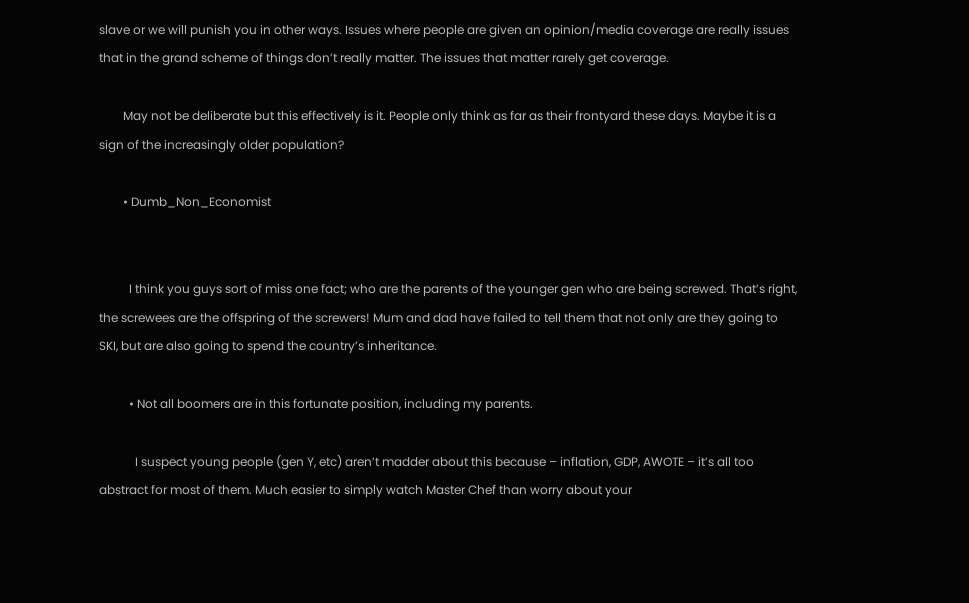slave or we will punish you in other ways. Issues where people are given an opinion/media coverage are really issues that in the grand scheme of things don’t really matter. The issues that matter rarely get coverage.

        May not be deliberate but this effectively is it. People only think as far as their frontyard these days. Maybe it is a sign of the increasingly older population?

        • Dumb_Non_Economist


          I think you guys sort of miss one fact; who are the parents of the younger gen who are being screwed. That’s right, the screwees are the offspring of the screwers! Mum and dad have failed to tell them that not only are they going to SKI, but are also going to spend the country’s inheritance.

          • Not all boomers are in this fortunate position, including my parents.

            I suspect young people (gen Y, etc) aren’t madder about this because – inflation, GDP, AWOTE – it’s all too abstract for most of them. Much easier to simply watch Master Chef than worry about your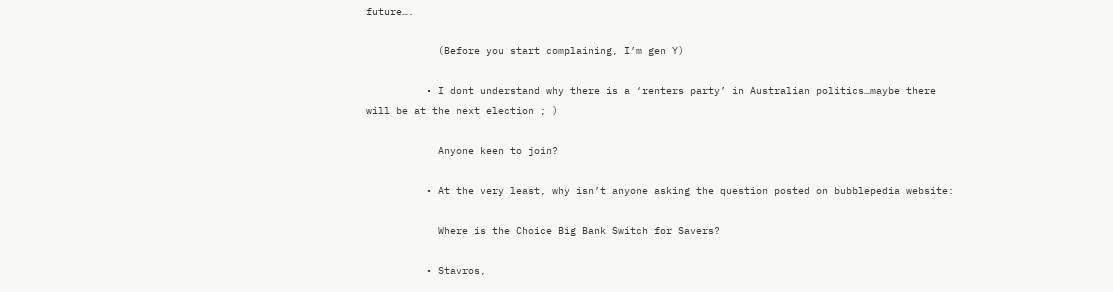future….

            (Before you start complaining, I’m gen Y)

          • I dont understand why there is a ‘renters party’ in Australian politics…maybe there will be at the next election ; )

            Anyone keen to join?

          • At the very least, why isn’t anyone asking the question posted on bubblepedia website:

            Where is the Choice Big Bank Switch for Savers?

          • Stavros,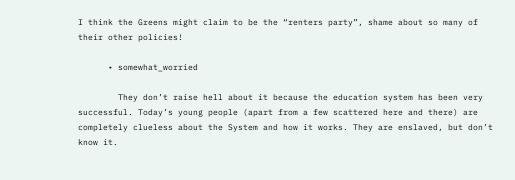I think the Greens might claim to be the “renters party”, shame about so many of their other policies!

      • somewhat_worried

        They don’t raise hell about it because the education system has been very successful. Today’s young people (apart from a few scattered here and there) are completely clueless about the System and how it works. They are enslaved, but don’t know it.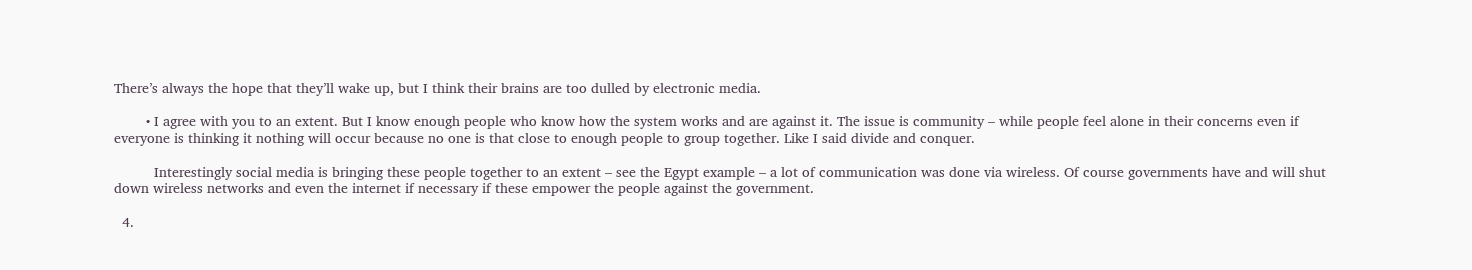There’s always the hope that they’ll wake up, but I think their brains are too dulled by electronic media.

        • I agree with you to an extent. But I know enough people who know how the system works and are against it. The issue is community – while people feel alone in their concerns even if everyone is thinking it nothing will occur because no one is that close to enough people to group together. Like I said divide and conquer.

          Interestingly social media is bringing these people together to an extent – see the Egypt example – a lot of communication was done via wireless. Of course governments have and will shut down wireless networks and even the internet if necessary if these empower the people against the government.

  4.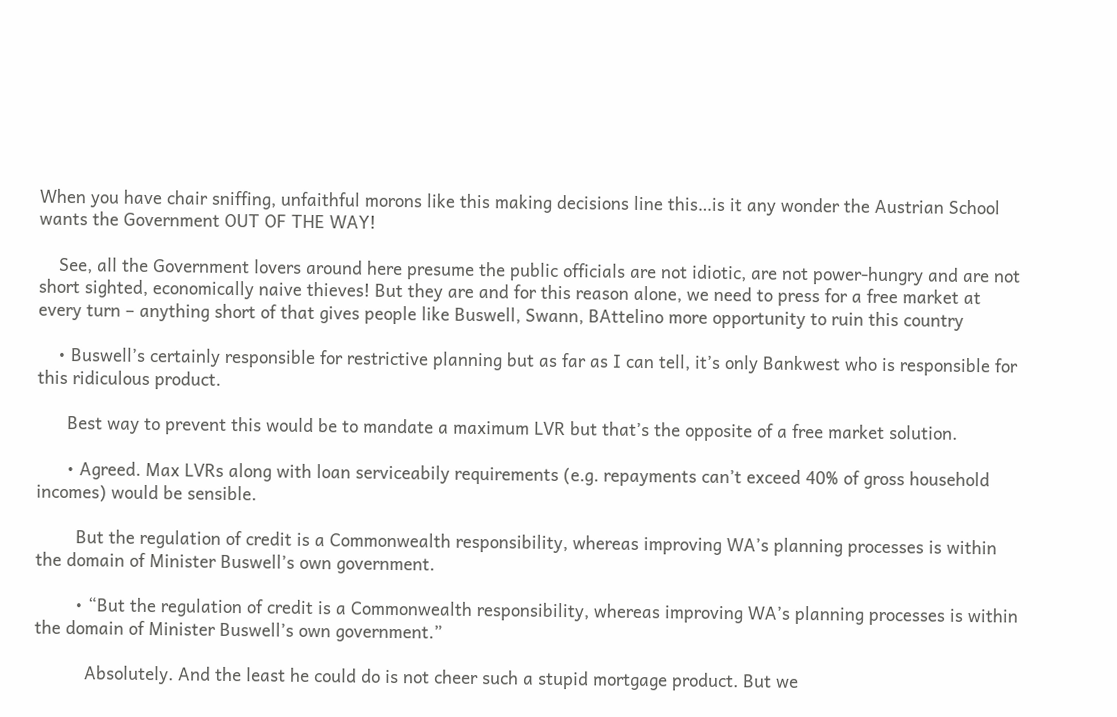When you have chair sniffing, unfaithful morons like this making decisions line this…is it any wonder the Austrian School wants the Government OUT OF THE WAY!

    See, all the Government lovers around here presume the public officials are not idiotic, are not power-hungry and are not short sighted, economically naive thieves! But they are and for this reason alone, we need to press for a free market at every turn – anything short of that gives people like Buswell, Swann, BAttelino more opportunity to ruin this country

    • Buswell’s certainly responsible for restrictive planning but as far as I can tell, it’s only Bankwest who is responsible for this ridiculous product.

      Best way to prevent this would be to mandate a maximum LVR but that’s the opposite of a free market solution.

      • Agreed. Max LVRs along with loan serviceabily requirements (e.g. repayments can’t exceed 40% of gross household incomes) would be sensible.

        But the regulation of credit is a Commonwealth responsibility, whereas improving WA’s planning processes is within the domain of Minister Buswell’s own government.

        • “But the regulation of credit is a Commonwealth responsibility, whereas improving WA’s planning processes is within the domain of Minister Buswell’s own government.”

          Absolutely. And the least he could do is not cheer such a stupid mortgage product. But we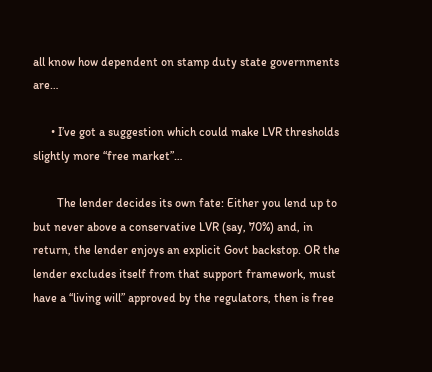all know how dependent on stamp duty state governments are…

      • I’ve got a suggestion which could make LVR thresholds slightly more “free market”…

        The lender decides its own fate: Either you lend up to but never above a conservative LVR (say, 70%) and, in return, the lender enjoys an explicit Govt backstop. OR the lender excludes itself from that support framework, must have a “living will” approved by the regulators, then is free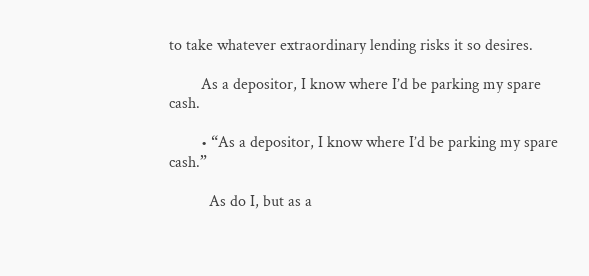to take whatever extraordinary lending risks it so desires.

        As a depositor, I know where I’d be parking my spare cash.

        • “As a depositor, I know where I’d be parking my spare cash.”

          As do I, but as a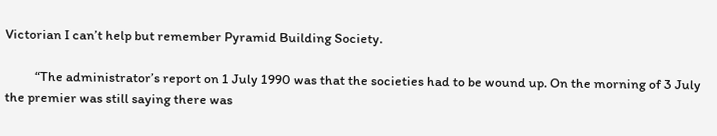Victorian I can’t help but remember Pyramid Building Society.

          “The administrator’s report on 1 July 1990 was that the societies had to be wound up. On the morning of 3 July the premier was still saying there was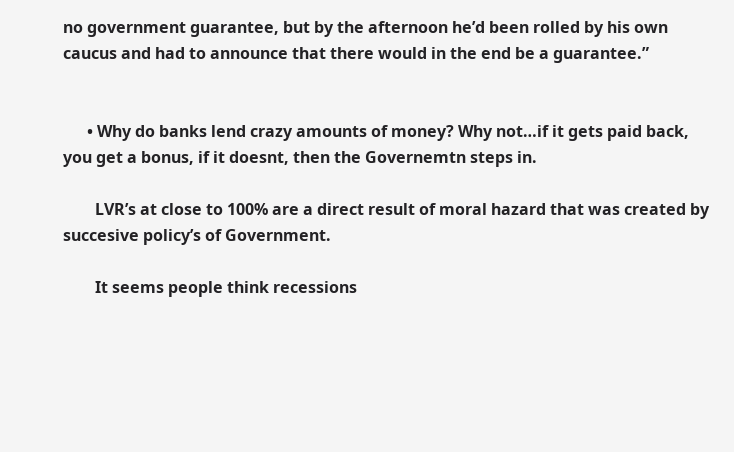no government guarantee, but by the afternoon he’d been rolled by his own caucus and had to announce that there would in the end be a guarantee.”


      • Why do banks lend crazy amounts of money? Why not…if it gets paid back, you get a bonus, if it doesnt, then the Governemtn steps in.

        LVR’s at close to 100% are a direct result of moral hazard that was created by succesive policy’s of Government.

        It seems people think recessions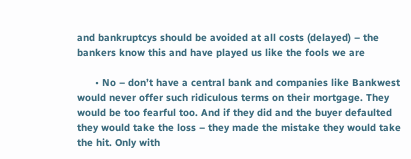and bankruptcys should be avoided at all costs (delayed) – the bankers know this and have played us like the fools we are

      • No – don’t have a central bank and companies like Bankwest would never offer such ridiculous terms on their mortgage. They would be too fearful too. And if they did and the buyer defaulted they would take the loss – they made the mistake they would take the hit. Only with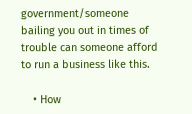government/someone bailing you out in times of trouble can someone afford to run a business like this.

    • How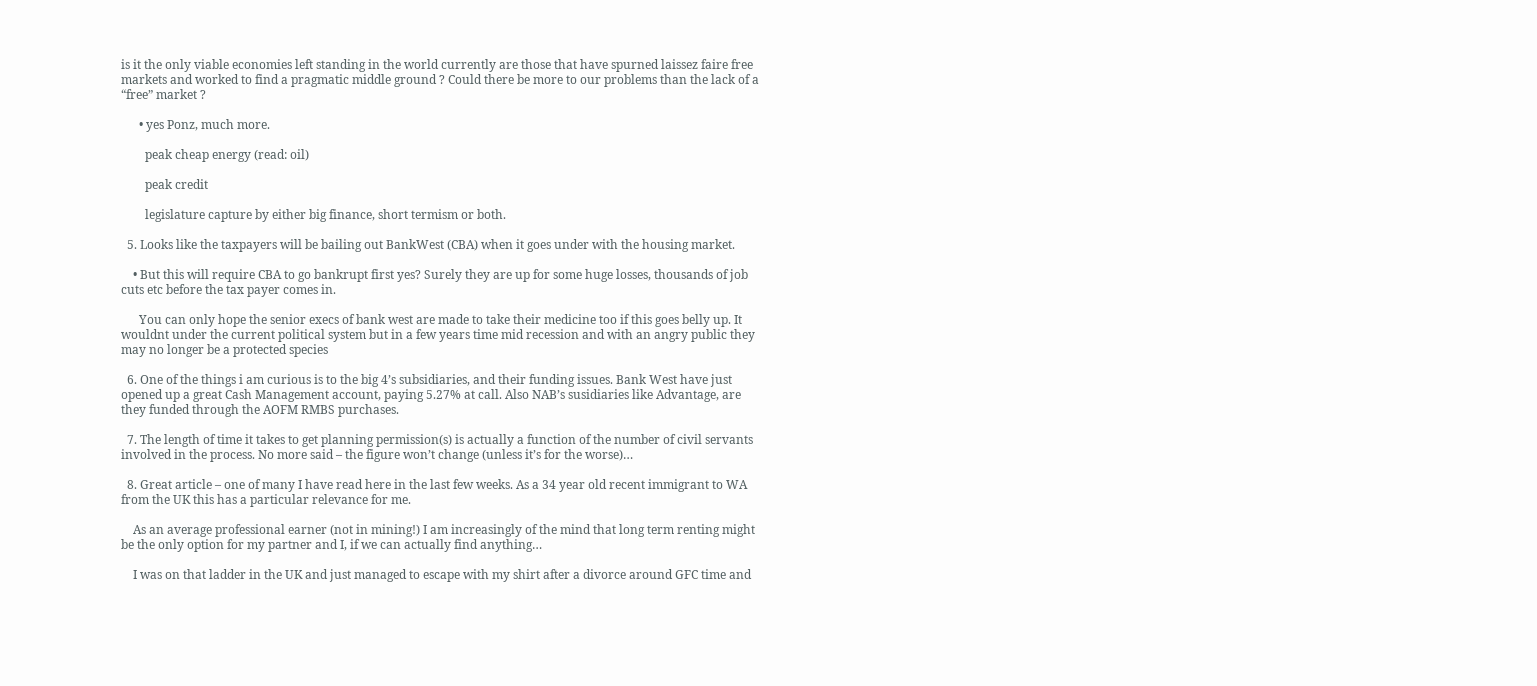is it the only viable economies left standing in the world currently are those that have spurned laissez faire free markets and worked to find a pragmatic middle ground ? Could there be more to our problems than the lack of a “free” market ?

      • yes Ponz, much more.

        peak cheap energy (read: oil)

        peak credit

        legislature capture by either big finance, short termism or both.

  5. Looks like the taxpayers will be bailing out BankWest (CBA) when it goes under with the housing market.

    • But this will require CBA to go bankrupt first yes? Surely they are up for some huge losses, thousands of job cuts etc before the tax payer comes in.

      You can only hope the senior execs of bank west are made to take their medicine too if this goes belly up. It wouldnt under the current political system but in a few years time mid recession and with an angry public they may no longer be a protected species

  6. One of the things i am curious is to the big 4’s subsidiaries, and their funding issues. Bank West have just opened up a great Cash Management account, paying 5.27% at call. Also NAB’s susidiaries like Advantage, are they funded through the AOFM RMBS purchases.

  7. The length of time it takes to get planning permission(s) is actually a function of the number of civil servants involved in the process. No more said – the figure won’t change (unless it’s for the worse)…

  8. Great article – one of many I have read here in the last few weeks. As a 34 year old recent immigrant to WA from the UK this has a particular relevance for me.

    As an average professional earner (not in mining!) I am increasingly of the mind that long term renting might be the only option for my partner and I, if we can actually find anything…

    I was on that ladder in the UK and just managed to escape with my shirt after a divorce around GFC time and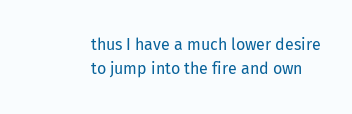thus I have a much lower desire to jump into the fire and own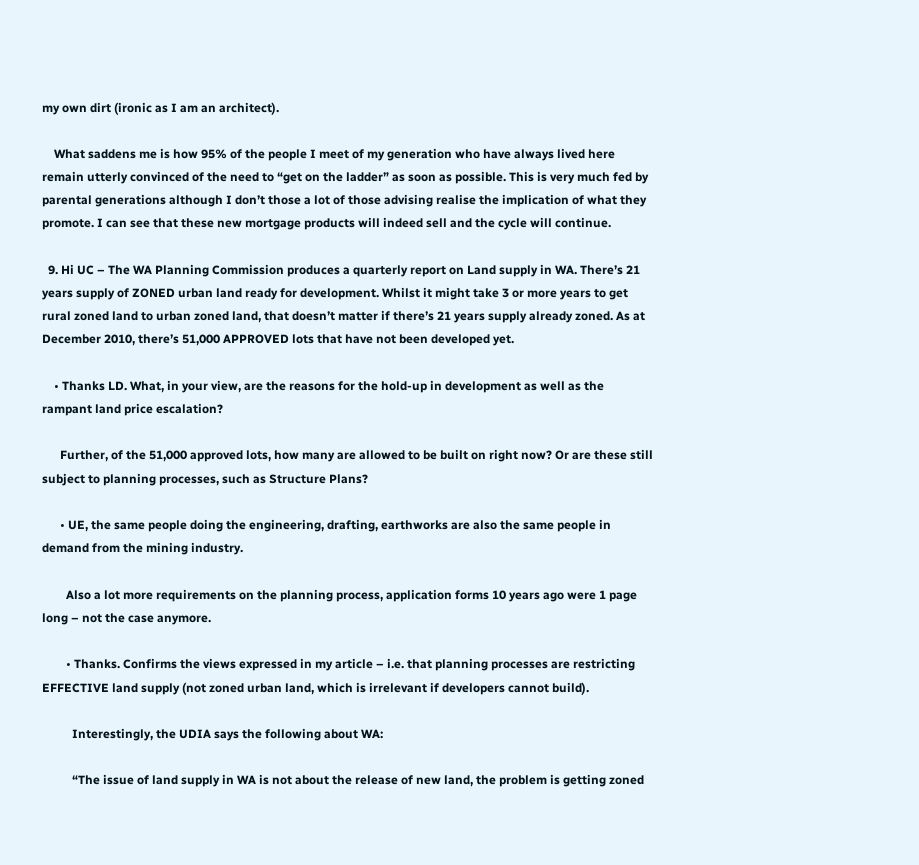my own dirt (ironic as I am an architect).

    What saddens me is how 95% of the people I meet of my generation who have always lived here remain utterly convinced of the need to “get on the ladder” as soon as possible. This is very much fed by parental generations although I don’t those a lot of those advising realise the implication of what they promote. I can see that these new mortgage products will indeed sell and the cycle will continue.

  9. Hi UC – The WA Planning Commission produces a quarterly report on Land supply in WA. There’s 21 years supply of ZONED urban land ready for development. Whilst it might take 3 or more years to get rural zoned land to urban zoned land, that doesn’t matter if there’s 21 years supply already zoned. As at December 2010, there’s 51,000 APPROVED lots that have not been developed yet.

    • Thanks LD. What, in your view, are the reasons for the hold-up in development as well as the rampant land price escalation?

      Further, of the 51,000 approved lots, how many are allowed to be built on right now? Or are these still subject to planning processes, such as Structure Plans?

      • UE, the same people doing the engineering, drafting, earthworks are also the same people in demand from the mining industry.

        Also a lot more requirements on the planning process, application forms 10 years ago were 1 page long – not the case anymore.

        • Thanks. Confirms the views expressed in my article – i.e. that planning processes are restricting EFFECTIVE land supply (not zoned urban land, which is irrelevant if developers cannot build).

          Interestingly, the UDIA says the following about WA:

          “The issue of land supply in WA is not about the release of new land, the problem is getting zoned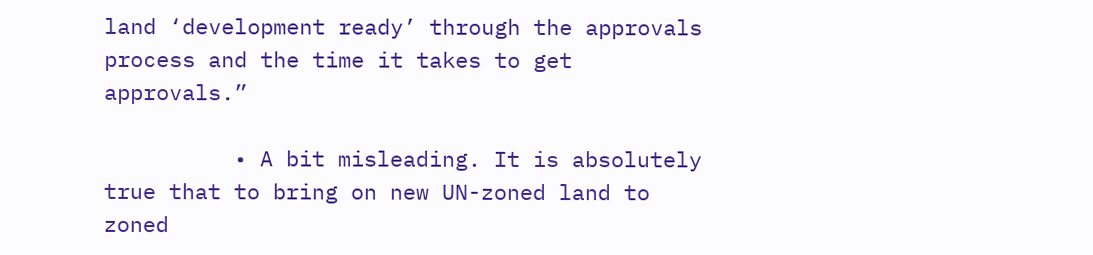land ‘development ready’ through the approvals process and the time it takes to get approvals.”

          • A bit misleading. It is absolutely true that to bring on new UN-zoned land to zoned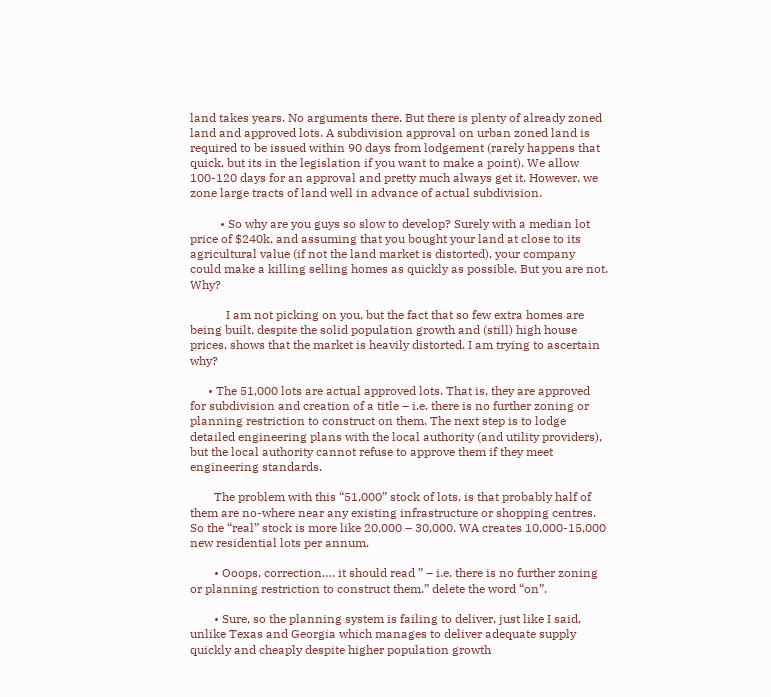land takes years. No arguments there. But there is plenty of already zoned land and approved lots. A subdivision approval on urban zoned land is required to be issued within 90 days from lodgement (rarely happens that quick, but its in the legislation if you want to make a point). We allow 100-120 days for an approval and pretty much always get it. However, we zone large tracts of land well in advance of actual subdivision.

          • So why are you guys so slow to develop? Surely with a median lot price of $240k, and assuming that you bought your land at close to its agricultural value (if not the land market is distorted), your company could make a killing selling homes as quickly as possible. But you are not. Why?

            I am not picking on you, but the fact that so few extra homes are being built, despite the solid population growth and (still) high house prices, shows that the market is heavily distorted. I am trying to ascertain why?

      • The 51,000 lots are actual approved lots. That is, they are approved for subdivision and creation of a title – i.e. there is no further zoning or planning restriction to construct on them. The next step is to lodge detailed engineering plans with the local authority (and utility providers), but the local authority cannot refuse to approve them if they meet engineering standards.

        The problem with this “51,000” stock of lots, is that probably half of them are no-where near any existing infrastructure or shopping centres. So the “real” stock is more like 20,000 – 30,000. WA creates 10,000-15,000 new residential lots per annum.

        • Ooops, correction…. it should read ” – i.e. there is no further zoning or planning restriction to construct them.” delete the word “on”.

        • Sure, so the planning system is failing to deliver, just like I said, unlike Texas and Georgia which manages to deliver adequate supply quickly and cheaply despite higher population growth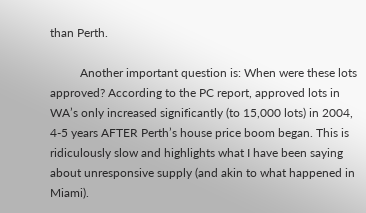than Perth.

          Another important question is: When were these lots approved? According to the PC report, approved lots in WA’s only increased significantly (to 15,000 lots) in 2004, 4-5 years AFTER Perth’s house price boom began. This is ridiculously slow and highlights what I have been saying about unresponsive supply (and akin to what happened in Miami).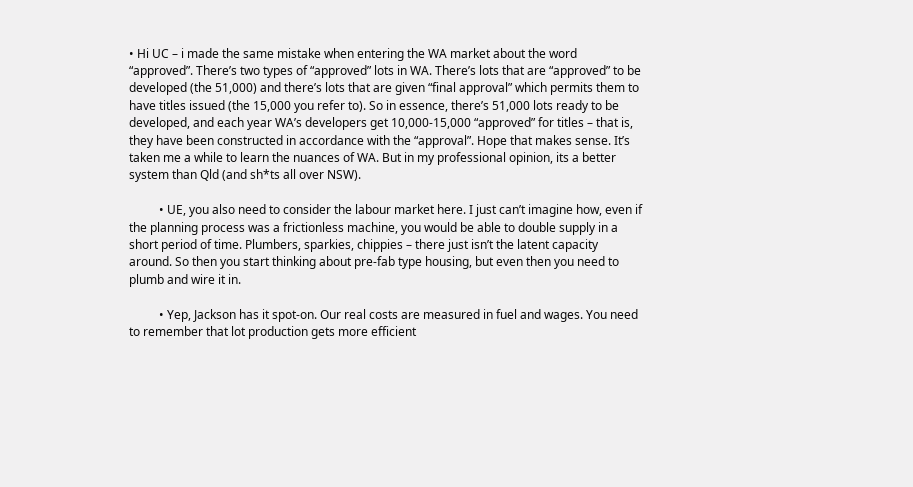• Hi UC – i made the same mistake when entering the WA market about the word “approved”. There’s two types of “approved” lots in WA. There’s lots that are “approved” to be developed (the 51,000) and there’s lots that are given “final approval” which permits them to have titles issued (the 15,000 you refer to). So in essence, there’s 51,000 lots ready to be developed, and each year WA’s developers get 10,000-15,000 “approved” for titles – that is, they have been constructed in accordance with the “approval”. Hope that makes sense. It’s taken me a while to learn the nuances of WA. But in my professional opinion, its a better system than Qld (and sh*ts all over NSW).

          • UE, you also need to consider the labour market here. I just can’t imagine how, even if the planning process was a frictionless machine, you would be able to double supply in a short period of time. Plumbers, sparkies, chippies – there just isn’t the latent capacity around. So then you start thinking about pre-fab type housing, but even then you need to plumb and wire it in.

          • Yep, Jackson has it spot-on. Our real costs are measured in fuel and wages. You need to remember that lot production gets more efficient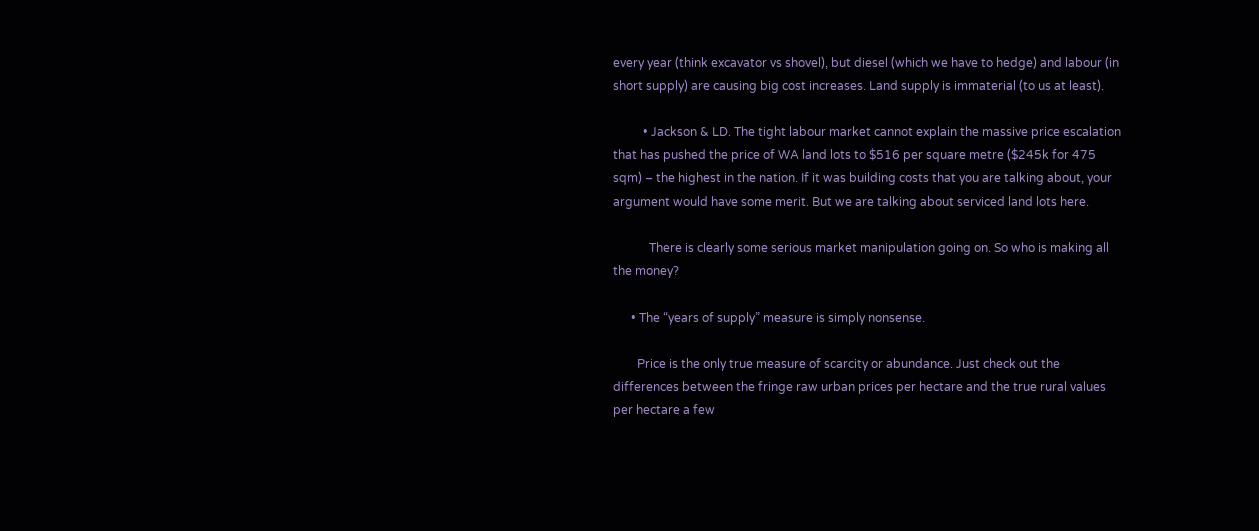every year (think excavator vs shovel), but diesel (which we have to hedge) and labour (in short supply) are causing big cost increases. Land supply is immaterial (to us at least).

          • Jackson & LD. The tight labour market cannot explain the massive price escalation that has pushed the price of WA land lots to $516 per square metre ($245k for 475 sqm) – the highest in the nation. If it was building costs that you are talking about, your argument would have some merit. But we are talking about serviced land lots here.

            There is clearly some serious market manipulation going on. So who is making all the money?

      • The “years of supply” measure is simply nonsense.

        Price is the only true measure of scarcity or abundance. Just check out the differences between the fringe raw urban prices per hectare and the true rural values per hectare a few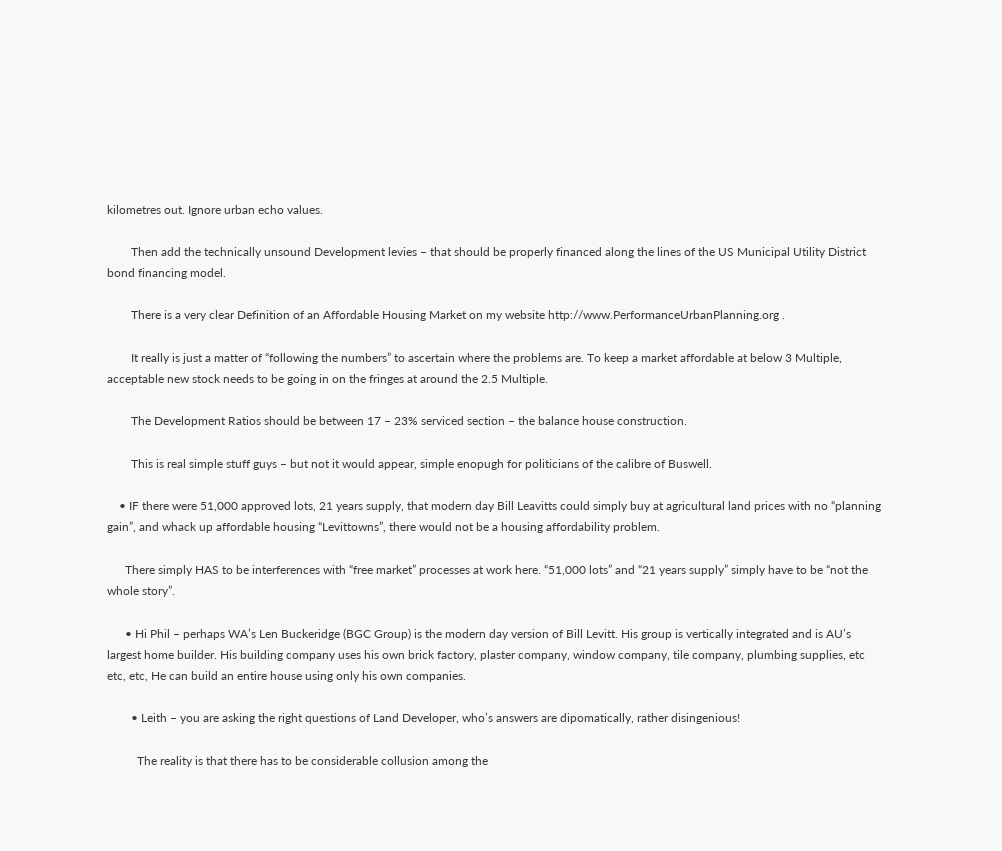kilometres out. Ignore urban echo values.

        Then add the technically unsound Development levies – that should be properly financed along the lines of the US Municipal Utility District bond financing model.

        There is a very clear Definition of an Affordable Housing Market on my website http://www.PerformanceUrbanPlanning.org .

        It really is just a matter of “following the numbers” to ascertain where the problems are. To keep a market affordable at below 3 Multiple, acceptable new stock needs to be going in on the fringes at around the 2.5 Multiple.

        The Development Ratios should be between 17 – 23% serviced section – the balance house construction.

        This is real simple stuff guys – but not it would appear, simple enopugh for politicians of the calibre of Buswell.

    • IF there were 51,000 approved lots, 21 years supply, that modern day Bill Leavitts could simply buy at agricultural land prices with no “planning gain”, and whack up affordable housing “Levittowns”, there would not be a housing affordability problem.

      There simply HAS to be interferences with “free market” processes at work here. “51,000 lots” and “21 years supply” simply have to be “not the whole story”.

      • Hi Phil – perhaps WA’s Len Buckeridge (BGC Group) is the modern day version of Bill Levitt. His group is vertically integrated and is AU’s largest home builder. His building company uses his own brick factory, plaster company, window company, tile company, plumbing supplies, etc etc, etc, He can build an entire house using only his own companies.

        • Leith – you are asking the right questions of Land Developer, who’s answers are dipomatically, rather disingenious!

          The reality is that there has to be considerable collusion among the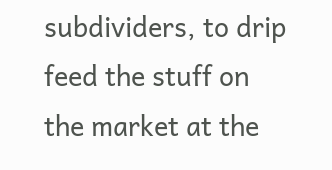subdividers, to drip feed the stuff on the market at the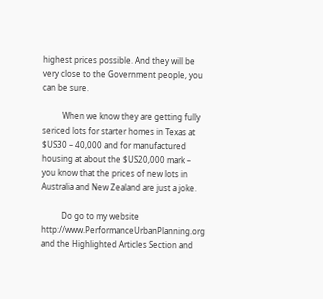highest prices possible. And they will be very close to the Government people, you can be sure.

          When we know they are getting fully sericed lots for starter homes in Texas at $US30 – 40,000 and for manufactured housing at about the $US20,000 mark – you know that the prices of new lots in Australia and New Zealand are just a joke.

          Do go to my website http://www.PerformanceUrbanPlanning.org and the Highlighted Articles Section and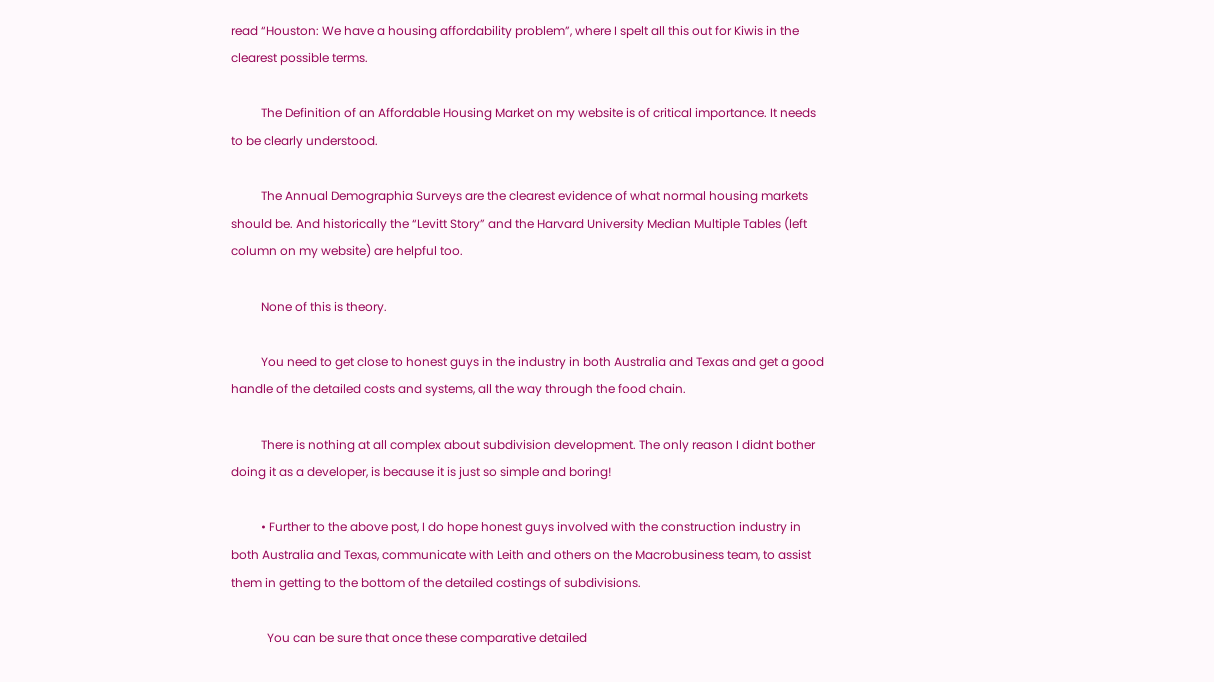read “Houston: We have a housing affordability problem”, where I spelt all this out for Kiwis in the clearest possible terms.

          The Definition of an Affordable Housing Market on my website is of critical importance. It needs to be clearly understood.

          The Annual Demographia Surveys are the clearest evidence of what normal housing markets should be. And historically the “Levitt Story” and the Harvard University Median Multiple Tables (left column on my website) are helpful too.

          None of this is theory.

          You need to get close to honest guys in the industry in both Australia and Texas and get a good handle of the detailed costs and systems, all the way through the food chain.

          There is nothing at all complex about subdivision development. The only reason I didnt bother doing it as a developer, is because it is just so simple and boring!

          • Further to the above post, I do hope honest guys involved with the construction industry in both Australia and Texas, communicate with Leith and others on the Macrobusiness team, to assist them in getting to the bottom of the detailed costings of subdivisions.

            You can be sure that once these comparative detailed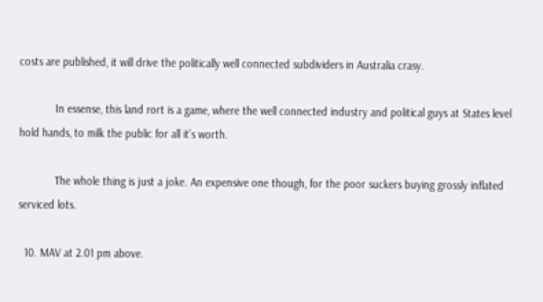costs are published, it will drive the politically well connected subdividers in Australia crasy.

            In essense, this land rort is a game, where the well connected industry and political guys at States level hold hands, to milk the public for all it’s worth.

            The whole thing is just a joke. An expensive one though, for the poor suckers buying grossly inflated serviced lots.

  10. MAV at 2.01 pm above.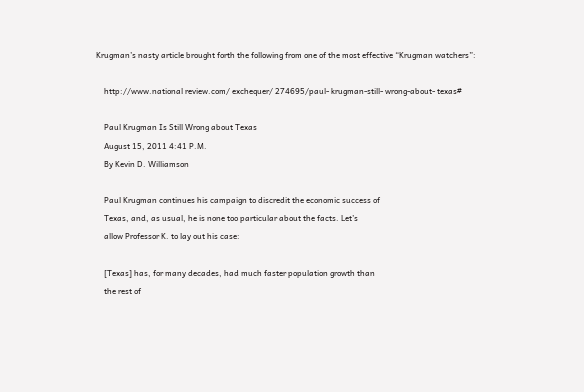Krugman’s nasty article brought forth the following from one of the most effective “Krugman watchers”:

    http://www.national review.com/ exchequer/ 274695/paul- krugman-still- wrong-about- texas#

    Paul Krugman Is Still Wrong about Texas
    August 15, 2011 4:41 P.M.
    By Kevin D. Williamson

    Paul Krugman continues his campaign to discredit the economic success of
    Texas, and, as usual, he is none too particular about the facts. Let’s
    allow Professor K. to lay out his case:

    [Texas] has, for many decades, had much faster population growth than
    the rest of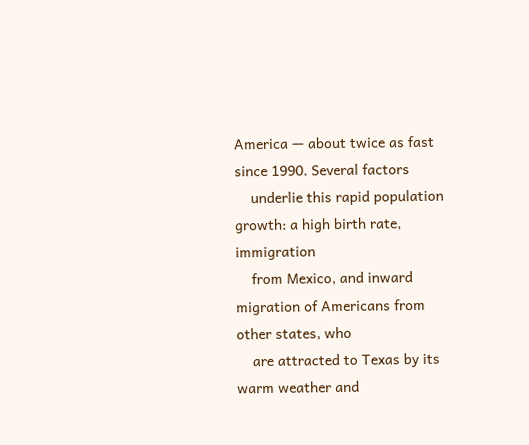America — about twice as fast since 1990. Several factors
    underlie this rapid population growth: a high birth rate, immigration
    from Mexico, and inward migration of Americans from other states, who
    are attracted to Texas by its warm weather and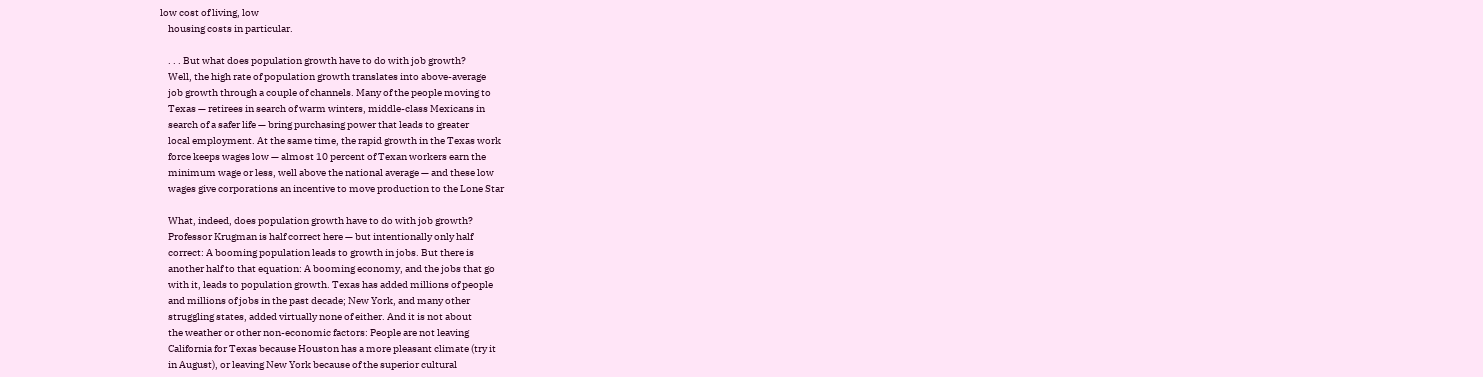low cost of living, low
    housing costs in particular.

    . . . But what does population growth have to do with job growth?
    Well, the high rate of population growth translates into above-average
    job growth through a couple of channels. Many of the people moving to
    Texas — retirees in search of warm winters, middle-class Mexicans in
    search of a safer life — bring purchasing power that leads to greater
    local employment. At the same time, the rapid growth in the Texas work
    force keeps wages low — almost 10 percent of Texan workers earn the
    minimum wage or less, well above the national average — and these low
    wages give corporations an incentive to move production to the Lone Star

    What, indeed, does population growth have to do with job growth?
    Professor Krugman is half correct here — but intentionally only half
    correct: A booming population leads to growth in jobs. But there is
    another half to that equation: A booming economy, and the jobs that go
    with it, leads to population growth. Texas has added millions of people
    and millions of jobs in the past decade; New York, and many other
    struggling states, added virtually none of either. And it is not about
    the weather or other non-economic factors: People are not leaving
    California for Texas because Houston has a more pleasant climate (try it
    in August), or leaving New York because of the superior cultural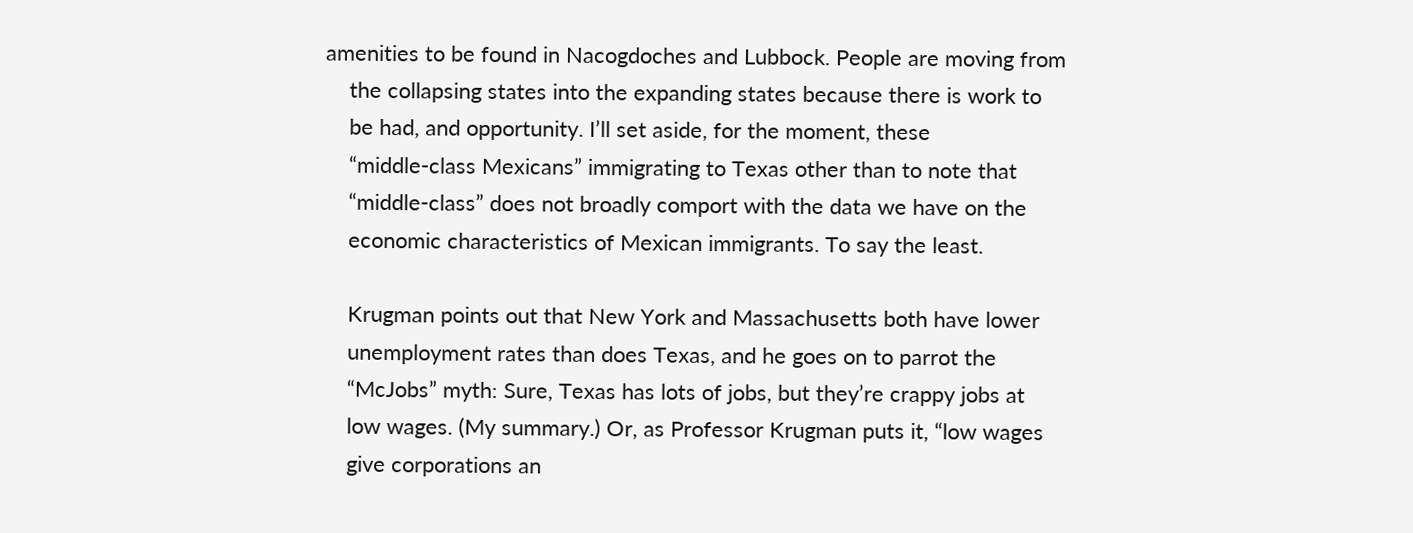amenities to be found in Nacogdoches and Lubbock. People are moving from
    the collapsing states into the expanding states because there is work to
    be had, and opportunity. I’ll set aside, for the moment, these
    “middle-class Mexicans” immigrating to Texas other than to note that
    “middle-class” does not broadly comport with the data we have on the
    economic characteristics of Mexican immigrants. To say the least.

    Krugman points out that New York and Massachusetts both have lower
    unemployment rates than does Texas, and he goes on to parrot the
    “McJobs” myth: Sure, Texas has lots of jobs, but they’re crappy jobs at
    low wages. (My summary.) Or, as Professor Krugman puts it, “low wages
    give corporations an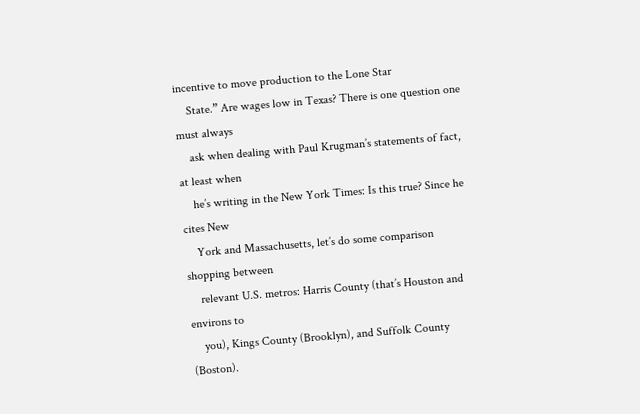incentive to move production to the Lone Star
    State.” Are wages low in Texas? There is one question one must always
    ask when dealing with Paul Krugman’s statements of fact, at least when
    he’s writing in the New York Times: Is this true? Since he cites New
    York and Massachusetts, let’s do some comparison shopping between
    relevant U.S. metros: Harris County (that’s Houston and environs to
    you), Kings County (Brooklyn), and Suffolk County (Boston).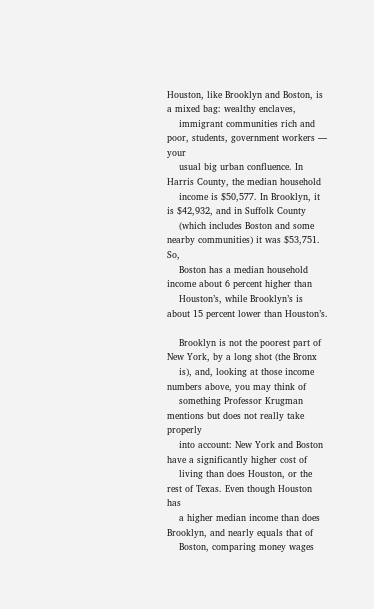Houston, like Brooklyn and Boston, is a mixed bag: wealthy enclaves,
    immigrant communities rich and poor, students, government workers — your
    usual big urban confluence. In Harris County, the median household
    income is $50,577. In Brooklyn, it is $42,932, and in Suffolk County
    (which includes Boston and some nearby communities) it was $53,751. So,
    Boston has a median household income about 6 percent higher than
    Houston’s, while Brooklyn’s is about 15 percent lower than Houston’s.

    Brooklyn is not the poorest part of New York, by a long shot (the Bronx
    is), and, looking at those income numbers above, you may think of
    something Professor Krugman mentions but does not really take properly
    into account: New York and Boston have a significantly higher cost of
    living than does Houston, or the rest of Texas. Even though Houston has
    a higher median income than does Brooklyn, and nearly equals that of
    Boston, comparing money wages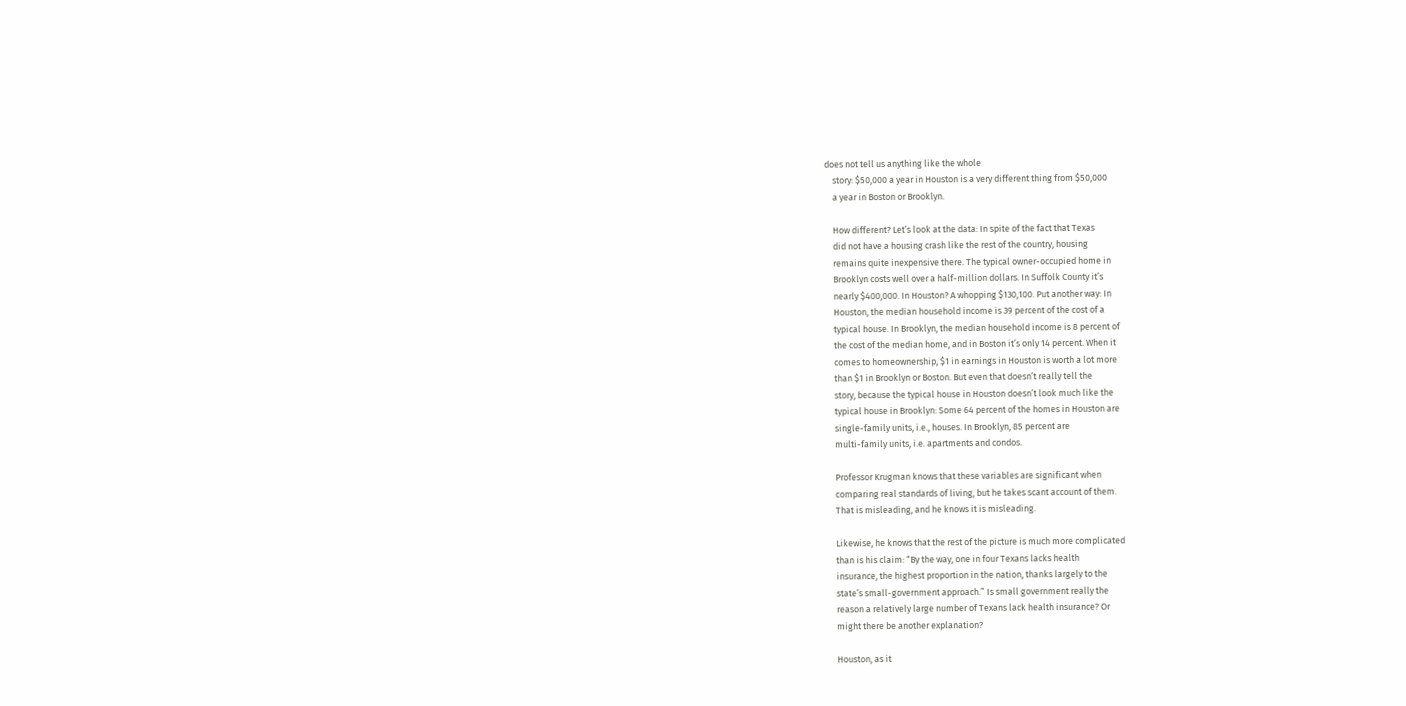does not tell us anything like the whole
    story: $50,000 a year in Houston is a very different thing from $50,000
    a year in Boston or Brooklyn.

    How different? Let’s look at the data: In spite of the fact that Texas
    did not have a housing crash like the rest of the country, housing
    remains quite inexpensive there. The typical owner-occupied home in
    Brooklyn costs well over a half-million dollars. In Suffolk County it’s
    nearly $400,000. In Houston? A whopping $130,100. Put another way: In
    Houston, the median household income is 39 percent of the cost of a
    typical house. In Brooklyn, the median household income is 8 percent of
    the cost of the median home, and in Boston it’s only 14 percent. When it
    comes to homeownership, $1 in earnings in Houston is worth a lot more
    than $1 in Brooklyn or Boston. But even that doesn’t really tell the
    story, because the typical house in Houston doesn’t look much like the
    typical house in Brooklyn: Some 64 percent of the homes in Houston are
    single-family units, i.e., houses. In Brooklyn, 85 percent are
    multi-family units, i.e. apartments and condos.

    Professor Krugman knows that these variables are significant when
    comparing real standards of living, but he takes scant account of them.
    That is misleading, and he knows it is misleading.

    Likewise, he knows that the rest of the picture is much more complicated
    than is his claim: “By the way, one in four Texans lacks health
    insurance, the highest proportion in the nation, thanks largely to the
    state’s small-government approach.” Is small government really the
    reason a relatively large number of Texans lack health insurance? Or
    might there be another explanation?

    Houston, as it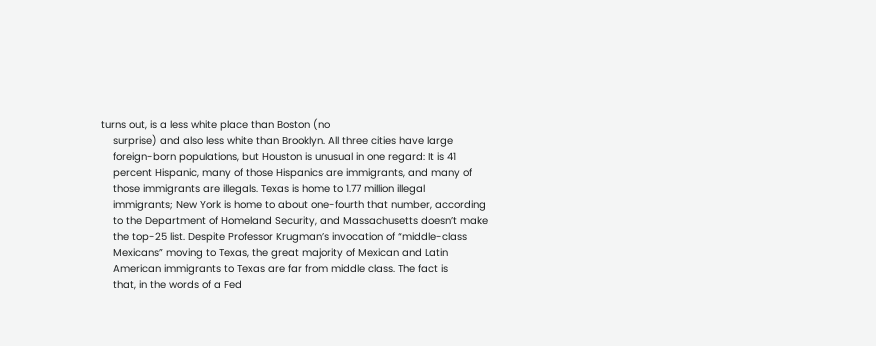turns out, is a less white place than Boston (no
    surprise) and also less white than Brooklyn. All three cities have large
    foreign-born populations, but Houston is unusual in one regard: It is 41
    percent Hispanic, many of those Hispanics are immigrants, and many of
    those immigrants are illegals. Texas is home to 1.77 million illegal
    immigrants; New York is home to about one-fourth that number, according
    to the Department of Homeland Security, and Massachusetts doesn’t make
    the top-25 list. Despite Professor Krugman’s invocation of “middle-class
    Mexicans” moving to Texas, the great majority of Mexican and Latin
    American immigrants to Texas are far from middle class. The fact is
    that, in the words of a Fed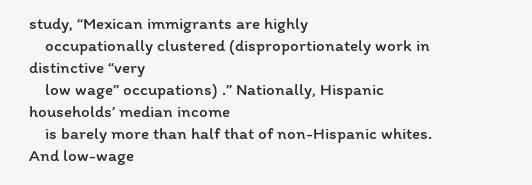study, “Mexican immigrants are highly
    occupationally clustered (disproportionately work in distinctive “very
    low wage” occupations) .” Nationally, Hispanic households’ median income
    is barely more than half that of non-Hispanic whites. And low-wage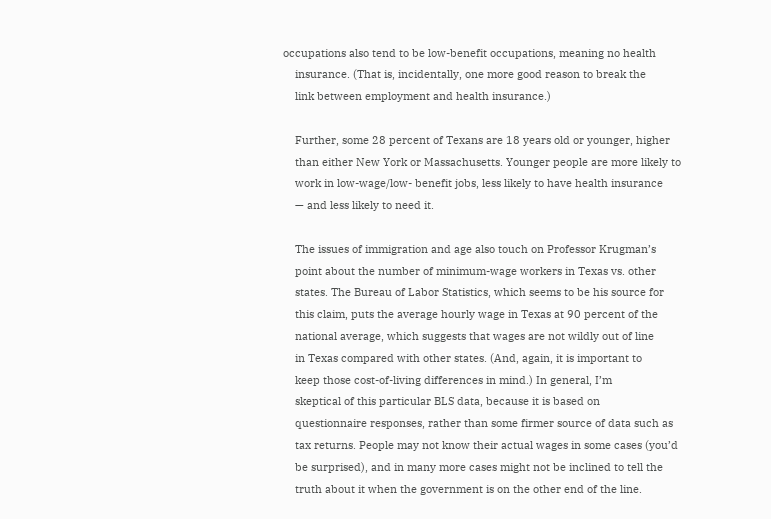occupations also tend to be low-benefit occupations, meaning no health
    insurance. (That is, incidentally, one more good reason to break the
    link between employment and health insurance.)

    Further, some 28 percent of Texans are 18 years old or younger, higher
    than either New York or Massachusetts. Younger people are more likely to
    work in low-wage/low- benefit jobs, less likely to have health insurance
    — and less likely to need it.

    The issues of immigration and age also touch on Professor Krugman’s
    point about the number of minimum-wage workers in Texas vs. other
    states. The Bureau of Labor Statistics, which seems to be his source for
    this claim, puts the average hourly wage in Texas at 90 percent of the
    national average, which suggests that wages are not wildly out of line
    in Texas compared with other states. (And, again, it is important to
    keep those cost-of-living differences in mind.) In general, I’m
    skeptical of this particular BLS data, because it is based on
    questionnaire responses, rather than some firmer source of data such as
    tax returns. People may not know their actual wages in some cases (you’d
    be surprised), and in many more cases might not be inclined to tell the
    truth about it when the government is on the other end of the line.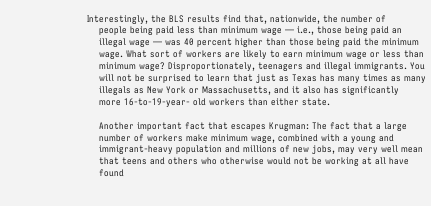Interestingly, the BLS results find that, nationwide, the number of
    people being paid less than minimum wage — i.e., those being paid an
    illegal wage — was 40 percent higher than those being paid the minimum
    wage. What sort of workers are likely to earn minimum wage or less than
    minimum wage? Disproportionately, teenagers and illegal immigrants. You
    will not be surprised to learn that just as Texas has many times as many
    illegals as New York or Massachusetts, and it also has significantly
    more 16-to-19-year- old workers than either state.

    Another important fact that escapes Krugman: The fact that a large
    number of workers make minimum wage, combined with a young and
    immigrant-heavy population and millions of new jobs, may very well mean
    that teens and others who otherwise would not be working at all have
    found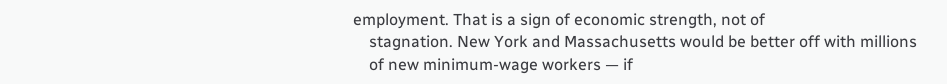employment. That is a sign of economic strength, not of
    stagnation. New York and Massachusetts would be better off with millions
    of new minimum-wage workers — if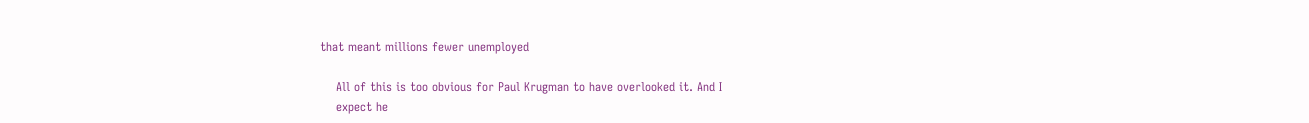that meant millions fewer unemployed

    All of this is too obvious for Paul Krugman to have overlooked it. And I
    expect he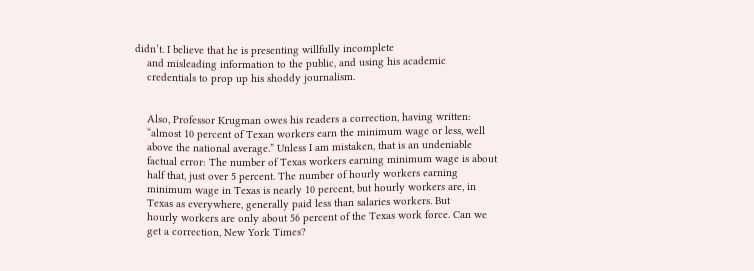didn’t. I believe that he is presenting willfully incomplete
    and misleading information to the public, and using his academic
    credentials to prop up his shoddy journalism.


    Also, Professor Krugman owes his readers a correction, having written:
    “almost 10 percent of Texan workers earn the minimum wage or less, well
    above the national average.” Unless I am mistaken, that is an undeniable
    factual error: The number of Texas workers earning minimum wage is about
    half that, just over 5 percent. The number of hourly workers earning
    minimum wage in Texas is nearly 10 percent, but hourly workers are, in
    Texas as everywhere, generally paid less than salaries workers. But
    hourly workers are only about 56 percent of the Texas work force. Can we
    get a correction, New York Times?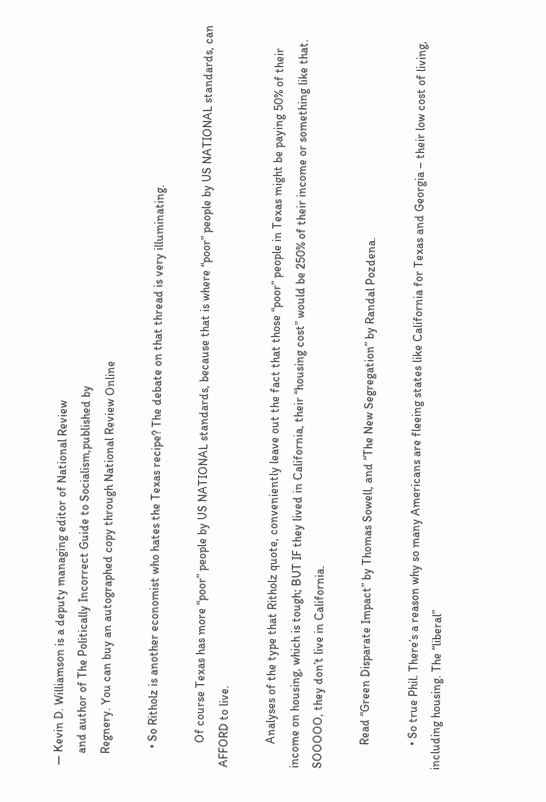— Kevin D. Williamson is a deputy managing editor of National Review
    and author of The Politically Incorrect Guide to Socialism,published by
    Regnery. You can buy an autographed copy through National Review Online

      • So Ritholz is another economist who hates the Texas recipe? The debate on that thread is very illuminating.

        Of course Texas has more “poor” people by US NATIONAL standards, because that is where “poor” people by US NATIONAL standards, can AFFORD to live.

        Analyses of the type that Ritholz quote, conveniently leave out the fact that those “poor” people in Texas might be paying 50% of their income on housing, which is tough; BUT IF they lived in California, their “housing cost” would be 250% of their income or something like that. SOOOOO, they don’t live in California.

        Read “Green Disparate Impact” by Thomas Sowell, and “The New Segregation” by Randal Pozdena.

        • So true Phil. There’s a reason why so many Americans are fleeing states like California for Texas and Georgia – their low cost of living, including housing. The “liberal”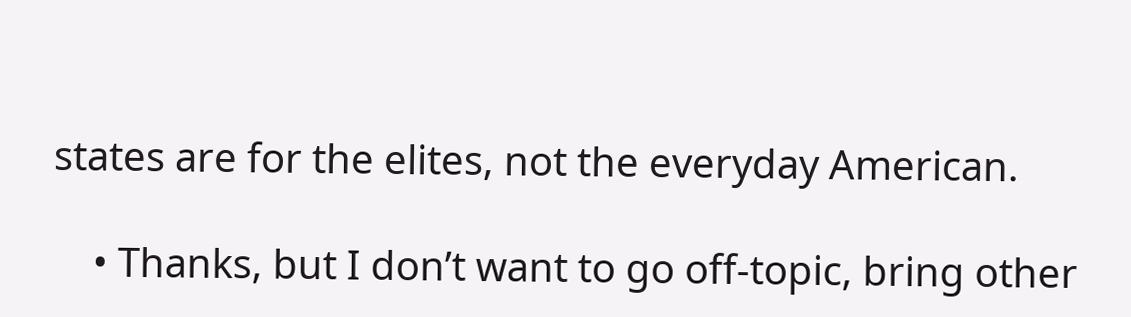states are for the elites, not the everyday American.

    • Thanks, but I don’t want to go off-topic, bring other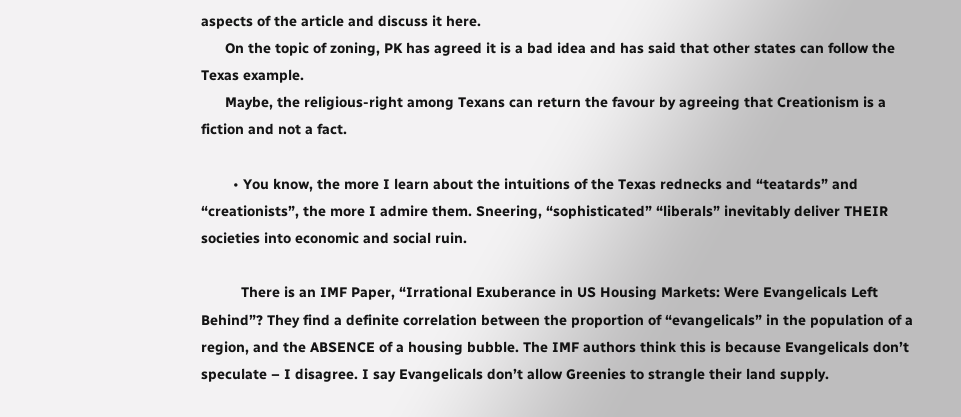aspects of the article and discuss it here.
      On the topic of zoning, PK has agreed it is a bad idea and has said that other states can follow the Texas example.
      Maybe, the religious-right among Texans can return the favour by agreeing that Creationism is a fiction and not a fact.

        • You know, the more I learn about the intuitions of the Texas rednecks and “teatards” and “creationists”, the more I admire them. Sneering, “sophisticated” “liberals” inevitably deliver THEIR societies into economic and social ruin.

          There is an IMF Paper, “Irrational Exuberance in US Housing Markets: Were Evangelicals Left Behind”? They find a definite correlation between the proportion of “evangelicals” in the population of a region, and the ABSENCE of a housing bubble. The IMF authors think this is because Evangelicals don’t speculate – I disagree. I say Evangelicals don’t allow Greenies to strangle their land supply.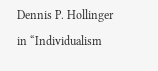Dennis P. Hollinger in “Individualism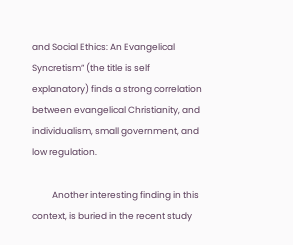and Social Ethics: An Evangelical Syncretism” (the title is self explanatory) finds a strong correlation between evangelical Christianity, and individualism, small government, and low regulation.

          Another interesting finding in this context, is buried in the recent study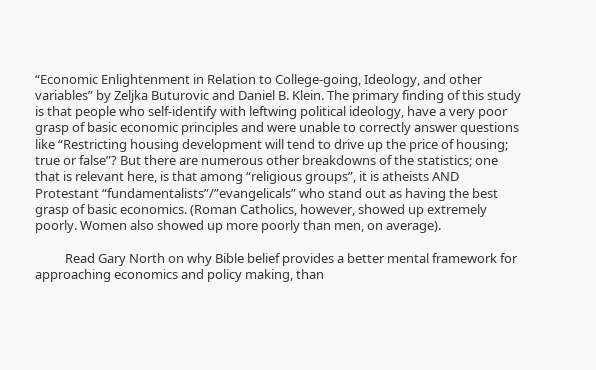“Economic Enlightenment in Relation to College-going, Ideology, and other variables” by Zeljka Buturovic and Daniel B. Klein. The primary finding of this study is that people who self-identify with leftwing political ideology, have a very poor grasp of basic economic principles and were unable to correctly answer questions like “Restricting housing development will tend to drive up the price of housing; true or false”? But there are numerous other breakdowns of the statistics; one that is relevant here, is that among “religious groups”, it is atheists AND Protestant “fundamentalists”/”evangelicals” who stand out as having the best grasp of basic economics. (Roman Catholics, however, showed up extremely poorly. Women also showed up more poorly than men, on average).

          Read Gary North on why Bible belief provides a better mental framework for approaching economics and policy making, than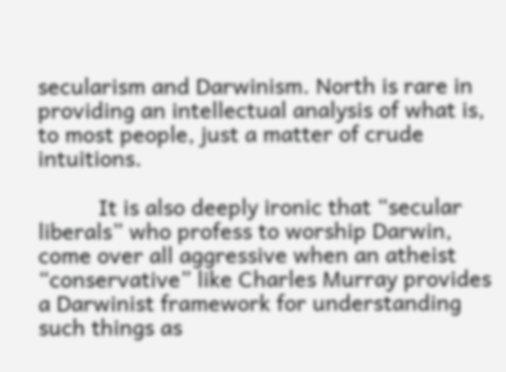secularism and Darwinism. North is rare in providing an intellectual analysis of what is, to most people, just a matter of crude intuitions.

          It is also deeply ironic that “secular liberals” who profess to worship Darwin, come over all aggressive when an atheist “conservative” like Charles Murray provides a Darwinist framework for understanding such things as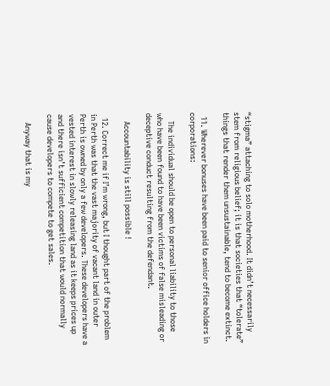“stigma” attaching to solo motherhood. It didn’t necessarily stem from religious belief; it is that societies that “tolerate” things that render them unsustainable, tend to become extinct.

  11. Wherever bonuses have been paid to senior office holders in corporations:

    The individual should be open to personal liability to those who have been found to have been victims of false misleading or deceptive conduct resulting from the defendant.

    Accountability is still possible !

  12. Correct me if I’m wrong, but I thought part of the problem in Perth was that the vast majority of vacant land in outer Perth is owned by only a few developers. These developers have a vested interest in slowly releasing land as it keeps prices up and there isn’t sufficient competition that would normally cause developers to compete to get sales.

    Anyway that is my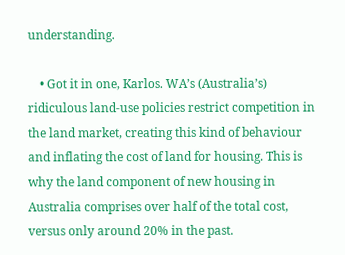understanding.

    • Got it in one, Karlos. WA’s (Australia’s) ridiculous land-use policies restrict competition in the land market, creating this kind of behaviour and inflating the cost of land for housing. This is why the land component of new housing in Australia comprises over half of the total cost, versus only around 20% in the past.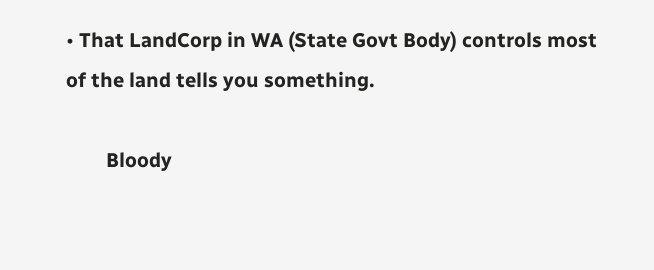• That LandCorp in WA (State Govt Body) controls most of the land tells you something.

        Bloody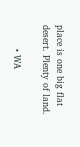place is one big flat desert. Plenty of land.

        • WA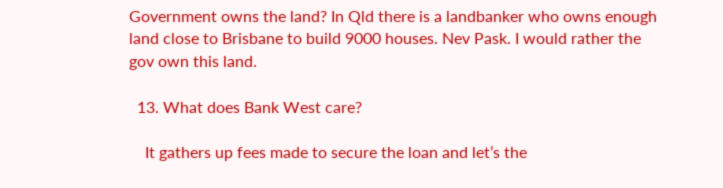Government owns the land? In Qld there is a landbanker who owns enough land close to Brisbane to build 9000 houses. Nev Pask. I would rather the gov own this land.

  13. What does Bank West care?

    It gathers up fees made to secure the loan and let’s the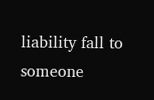liability fall to someone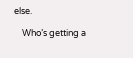else.

    Who’s getting a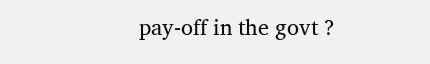pay-off in the govt ?